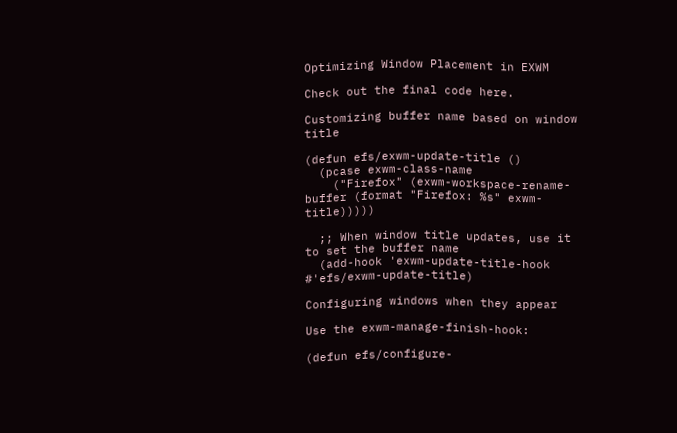Optimizing Window Placement in EXWM

Check out the final code here.

Customizing buffer name based on window title

(defun efs/exwm-update-title ()
  (pcase exwm-class-name
    ("Firefox" (exwm-workspace-rename-buffer (format "Firefox: %s" exwm-title)))))

  ;; When window title updates, use it to set the buffer name
  (add-hook 'exwm-update-title-hook #'efs/exwm-update-title)

Configuring windows when they appear

Use the exwm-manage-finish-hook:

(defun efs/configure-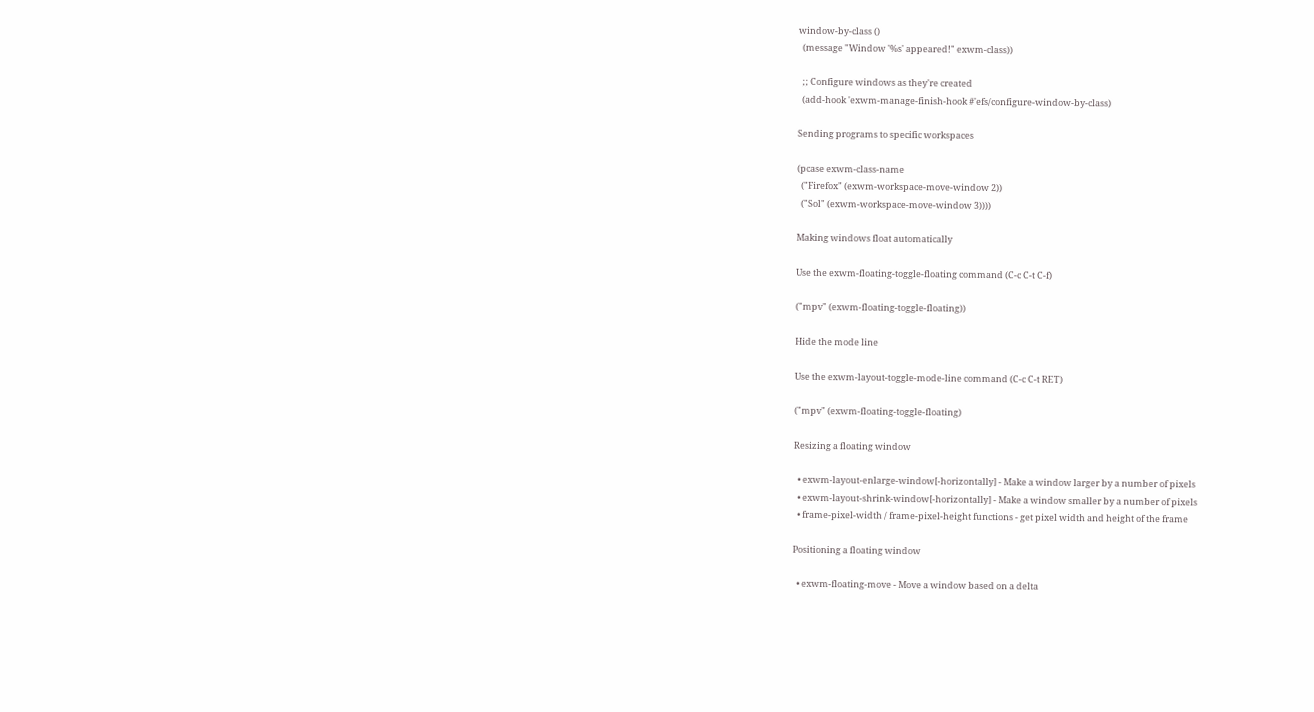window-by-class ()
  (message "Window '%s' appeared!" exwm-class))

  ;; Configure windows as they're created
  (add-hook 'exwm-manage-finish-hook #'efs/configure-window-by-class)

Sending programs to specific workspaces

(pcase exwm-class-name
  ("Firefox" (exwm-workspace-move-window 2))
  ("Sol" (exwm-workspace-move-window 3))))

Making windows float automatically

Use the exwm-floating-toggle-floating command (C-c C-t C-f)

("mpv" (exwm-floating-toggle-floating))

Hide the mode line

Use the exwm-layout-toggle-mode-line command (C-c C-t RET)

("mpv" (exwm-floating-toggle-floating)

Resizing a floating window

  • exwm-layout-enlarge-window[-horizontally] - Make a window larger by a number of pixels
  • exwm-layout-shrink-window[-horizontally] - Make a window smaller by a number of pixels
  • frame-pixel-width / frame-pixel-height functions - get pixel width and height of the frame

Positioning a floating window

  • exwm-floating-move - Move a window based on a delta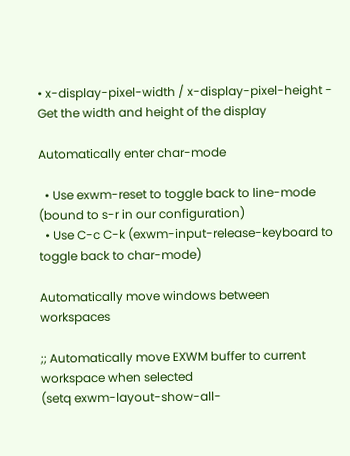• x-display-pixel-width / x-display-pixel-height - Get the width and height of the display

Automatically enter char-mode

  • Use exwm-reset to toggle back to line-mode (bound to s-r in our configuration)
  • Use C-c C-k (exwm-input-release-keyboard to toggle back to char-mode)

Automatically move windows between workspaces

;; Automatically move EXWM buffer to current workspace when selected
(setq exwm-layout-show-all-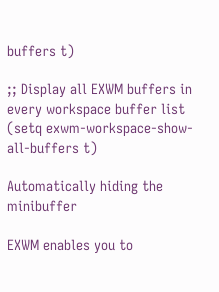buffers t)

;; Display all EXWM buffers in every workspace buffer list
(setq exwm-workspace-show-all-buffers t)

Automatically hiding the minibuffer

EXWM enables you to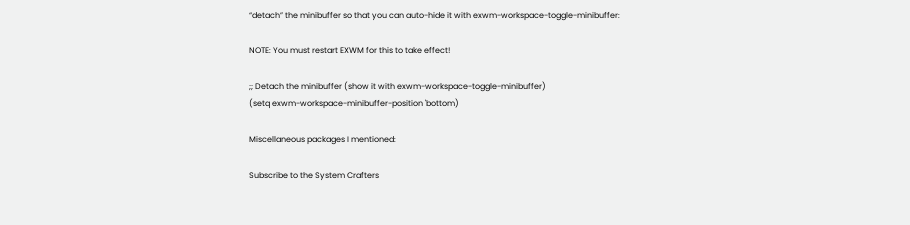“detach” the minibuffer so that you can auto-hide it with exwm-workspace-toggle-minibuffer:

NOTE: You must restart EXWM for this to take effect!

;; Detach the minibuffer (show it with exwm-workspace-toggle-minibuffer)
(setq exwm-workspace-minibuffer-position 'bottom)

Miscellaneous packages I mentioned:

Subscribe to the System Crafters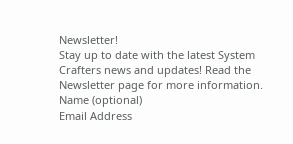Newsletter!
Stay up to date with the latest System Crafters news and updates! Read the Newsletter page for more information.
Name (optional)
Email Address